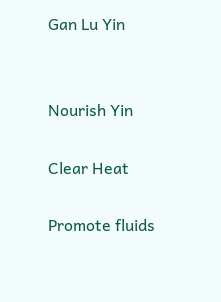Gan Lu Yin


Nourish Yin

Clear Heat

Promote fluids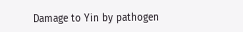Damage to Yin by pathogen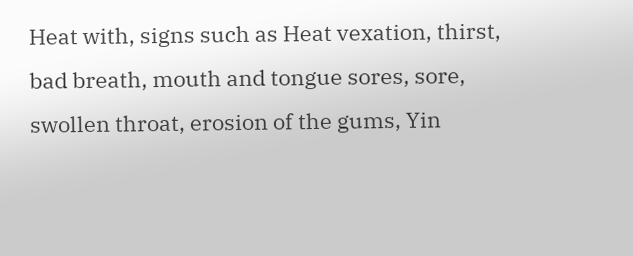Heat with, signs such as Heat vexation, thirst, bad breath, mouth and tongue sores, sore, swollen throat, erosion of the gums, Yin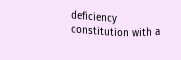deficiency constitution with a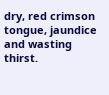dry, red crimson tongue, jaundice and wasting thirst.